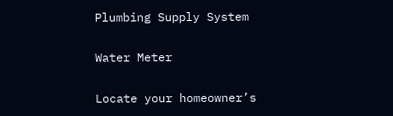Plumbing Supply System

Water Meter

Locate your homeowner’s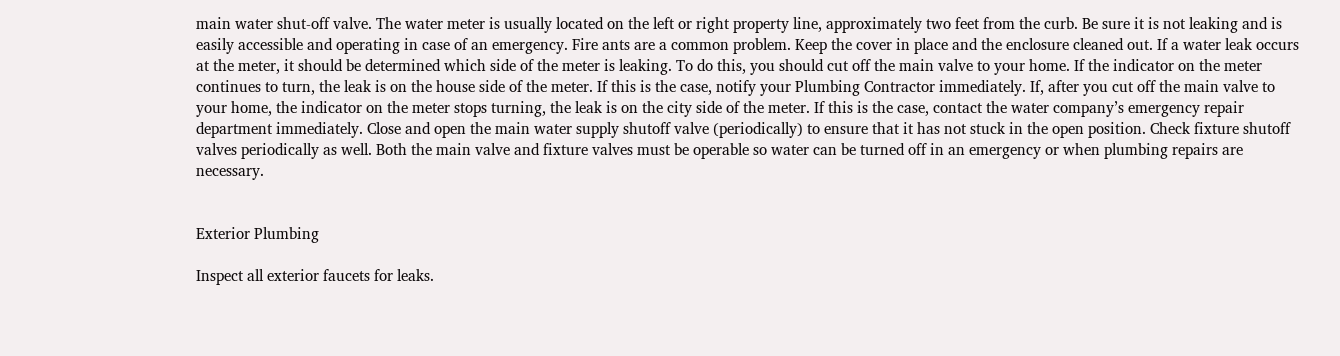main water shut-off valve. The water meter is usually located on the left or right property line, approximately two feet from the curb. Be sure it is not leaking and is easily accessible and operating in case of an emergency. Fire ants are a common problem. Keep the cover in place and the enclosure cleaned out. If a water leak occurs at the meter, it should be determined which side of the meter is leaking. To do this, you should cut off the main valve to your home. If the indicator on the meter continues to turn, the leak is on the house side of the meter. If this is the case, notify your Plumbing Contractor immediately. If, after you cut off the main valve to your home, the indicator on the meter stops turning, the leak is on the city side of the meter. If this is the case, contact the water company’s emergency repair department immediately. Close and open the main water supply shutoff valve (periodically) to ensure that it has not stuck in the open position. Check fixture shutoff valves periodically as well. Both the main valve and fixture valves must be operable so water can be turned off in an emergency or when plumbing repairs are necessary.


Exterior Plumbing

Inspect all exterior faucets for leaks.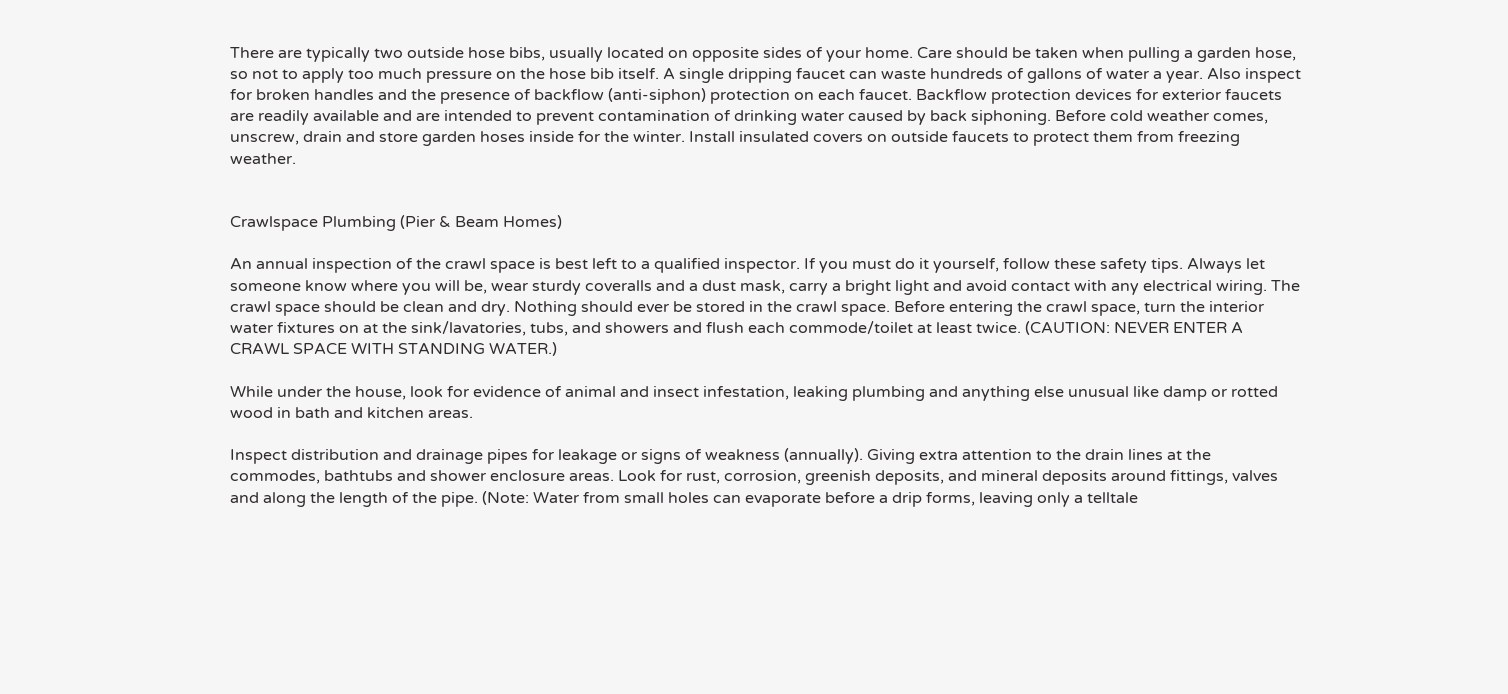There are typically two outside hose bibs, usually located on opposite sides of your home. Care should be taken when pulling a garden hose, so not to apply too much pressure on the hose bib itself. A single dripping faucet can waste hundreds of gallons of water a year. Also inspect for broken handles and the presence of backflow (anti-siphon) protection on each faucet. Backflow protection devices for exterior faucets are readily available and are intended to prevent contamination of drinking water caused by back siphoning. Before cold weather comes, unscrew, drain and store garden hoses inside for the winter. Install insulated covers on outside faucets to protect them from freezing weather.


Crawlspace Plumbing (Pier & Beam Homes)

An annual inspection of the crawl space is best left to a qualified inspector. If you must do it yourself, follow these safety tips. Always let someone know where you will be, wear sturdy coveralls and a dust mask, carry a bright light and avoid contact with any electrical wiring. The crawl space should be clean and dry. Nothing should ever be stored in the crawl space. Before entering the crawl space, turn the interior water fixtures on at the sink/lavatories, tubs, and showers and flush each commode/toilet at least twice. (CAUTION: NEVER ENTER A CRAWL SPACE WITH STANDING WATER.)

While under the house, look for evidence of animal and insect infestation, leaking plumbing and anything else unusual like damp or rotted wood in bath and kitchen areas.

Inspect distribution and drainage pipes for leakage or signs of weakness (annually). Giving extra attention to the drain lines at the commodes, bathtubs and shower enclosure areas. Look for rust, corrosion, greenish deposits, and mineral deposits around fittings, valves and along the length of the pipe. (Note: Water from small holes can evaporate before a drip forms, leaving only a telltale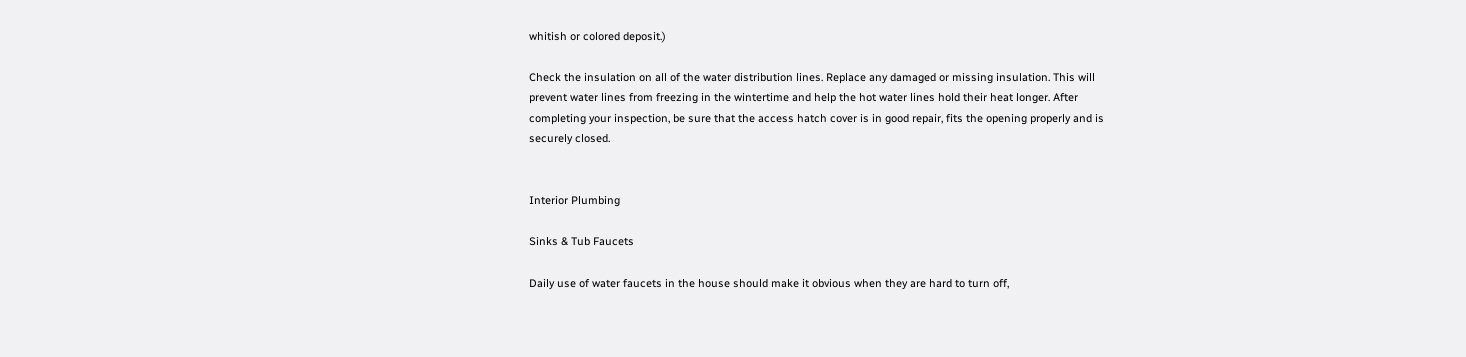whitish or colored deposit.)

Check the insulation on all of the water distribution lines. Replace any damaged or missing insulation. This will prevent water lines from freezing in the wintertime and help the hot water lines hold their heat longer. After completing your inspection, be sure that the access hatch cover is in good repair, fits the opening properly and is securely closed.


Interior Plumbing

Sinks & Tub Faucets

Daily use of water faucets in the house should make it obvious when they are hard to turn off,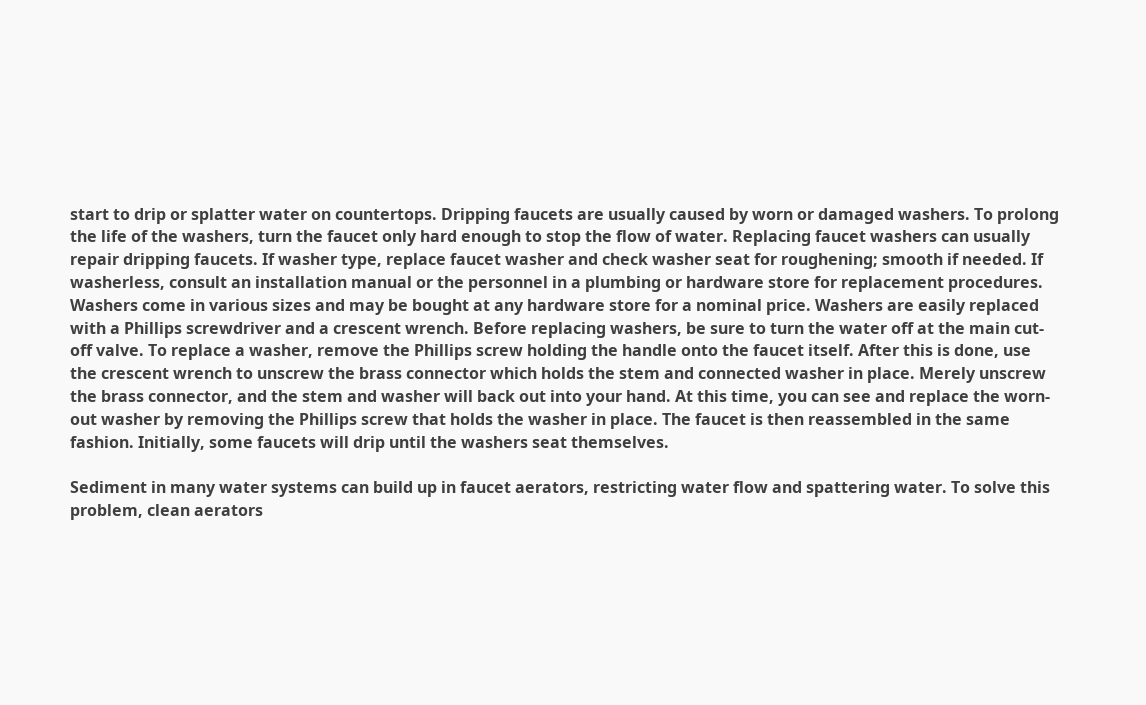start to drip or splatter water on countertops. Dripping faucets are usually caused by worn or damaged washers. To prolong the life of the washers, turn the faucet only hard enough to stop the flow of water. Replacing faucet washers can usually repair dripping faucets. If washer type, replace faucet washer and check washer seat for roughening; smooth if needed. If washerless, consult an installation manual or the personnel in a plumbing or hardware store for replacement procedures. Washers come in various sizes and may be bought at any hardware store for a nominal price. Washers are easily replaced with a Phillips screwdriver and a crescent wrench. Before replacing washers, be sure to turn the water off at the main cut-off valve. To replace a washer, remove the Phillips screw holding the handle onto the faucet itself. After this is done, use the crescent wrench to unscrew the brass connector which holds the stem and connected washer in place. Merely unscrew the brass connector, and the stem and washer will back out into your hand. At this time, you can see and replace the worn-out washer by removing the Phillips screw that holds the washer in place. The faucet is then reassembled in the same fashion. Initially, some faucets will drip until the washers seat themselves.

Sediment in many water systems can build up in faucet aerators, restricting water flow and spattering water. To solve this problem, clean aerators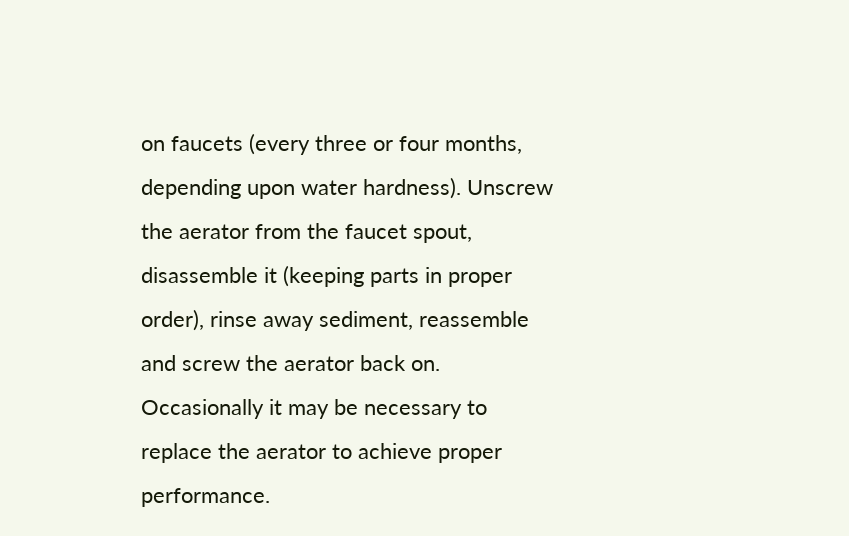on faucets (every three or four months, depending upon water hardness). Unscrew the aerator from the faucet spout, disassemble it (keeping parts in proper order), rinse away sediment, reassemble and screw the aerator back on. Occasionally it may be necessary to replace the aerator to achieve proper performance.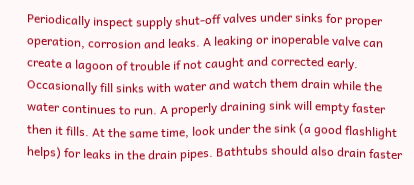Periodically inspect supply shut-off valves under sinks for proper operation, corrosion and leaks. A leaking or inoperable valve can create a lagoon of trouble if not caught and corrected early. Occasionally fill sinks with water and watch them drain while the water continues to run. A properly draining sink will empty faster then it fills. At the same time, look under the sink (a good flashlight helps) for leaks in the drain pipes. Bathtubs should also drain faster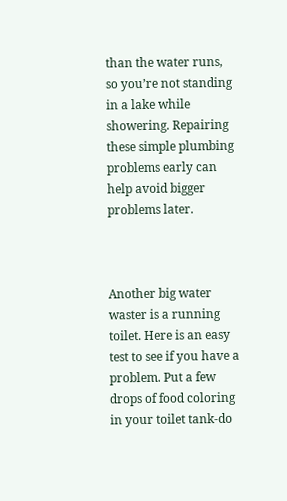than the water runs, so you’re not standing in a lake while showering. Repairing these simple plumbing problems early can help avoid bigger problems later.



Another big water waster is a running toilet. Here is an easy test to see if you have a problem. Put a few drops of food coloring in your toilet tank-do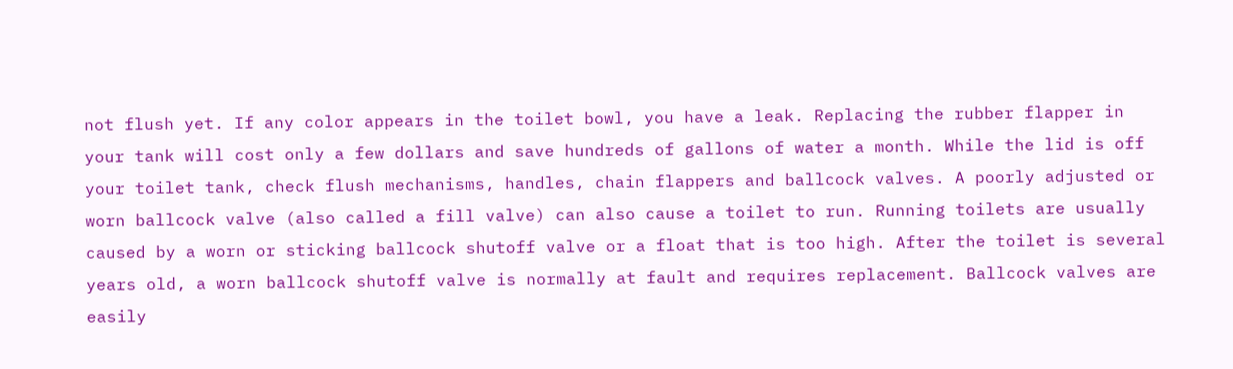not flush yet. If any color appears in the toilet bowl, you have a leak. Replacing the rubber flapper in your tank will cost only a few dollars and save hundreds of gallons of water a month. While the lid is off your toilet tank, check flush mechanisms, handles, chain flappers and ballcock valves. A poorly adjusted or worn ballcock valve (also called a fill valve) can also cause a toilet to run. Running toilets are usually caused by a worn or sticking ballcock shutoff valve or a float that is too high. After the toilet is several years old, a worn ballcock shutoff valve is normally at fault and requires replacement. Ballcock valves are easily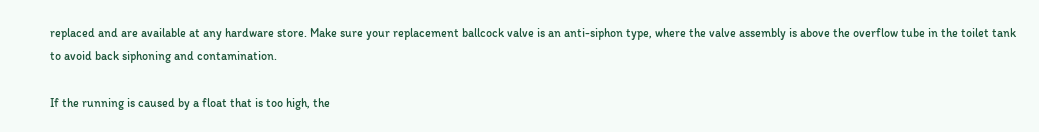replaced and are available at any hardware store. Make sure your replacement ballcock valve is an anti-siphon type, where the valve assembly is above the overflow tube in the toilet tank to avoid back siphoning and contamination.

If the running is caused by a float that is too high, the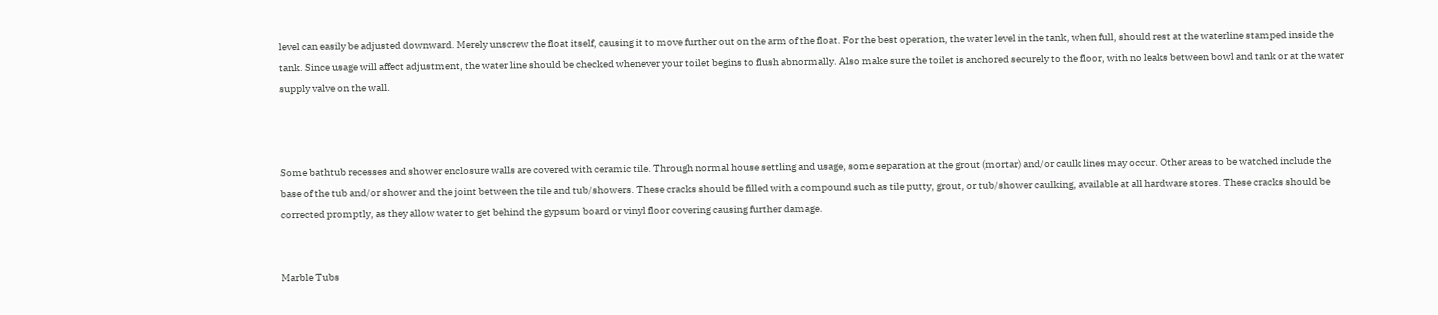level can easily be adjusted downward. Merely unscrew the float itself, causing it to move further out on the arm of the float. For the best operation, the water level in the tank, when full, should rest at the waterline stamped inside the tank. Since usage will affect adjustment, the water line should be checked whenever your toilet begins to flush abnormally. Also make sure the toilet is anchored securely to the floor, with no leaks between bowl and tank or at the water supply valve on the wall.



Some bathtub recesses and shower enclosure walls are covered with ceramic tile. Through normal house settling and usage, some separation at the grout (mortar) and/or caulk lines may occur. Other areas to be watched include the base of the tub and/or shower and the joint between the tile and tub/showers. These cracks should be filled with a compound such as tile putty, grout, or tub/shower caulking, available at all hardware stores. These cracks should be corrected promptly, as they allow water to get behind the gypsum board or vinyl floor covering causing further damage.


Marble Tubs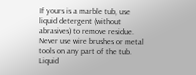If yours is a marble tub, use liquid detergent (without abrasives) to remove residue. Never use wire brushes or metal tools on any part of the tub. Liquid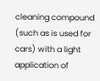cleaning compound (such as is used for cars) with a light application of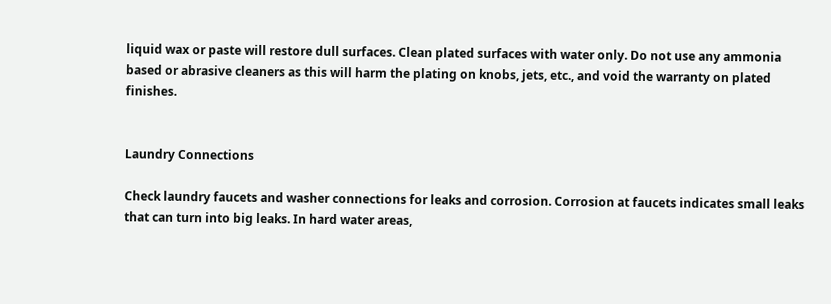liquid wax or paste will restore dull surfaces. Clean plated surfaces with water only. Do not use any ammonia based or abrasive cleaners as this will harm the plating on knobs, jets, etc., and void the warranty on plated finishes.


Laundry Connections

Check laundry faucets and washer connections for leaks and corrosion. Corrosion at faucets indicates small leaks that can turn into big leaks. In hard water areas,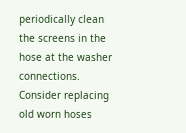periodically clean the screens in the hose at the washer connections. Consider replacing old worn hoses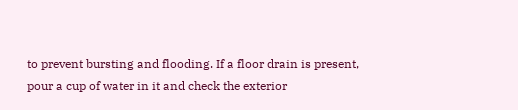to prevent bursting and flooding. If a floor drain is present, pour a cup of water in it and check the exterior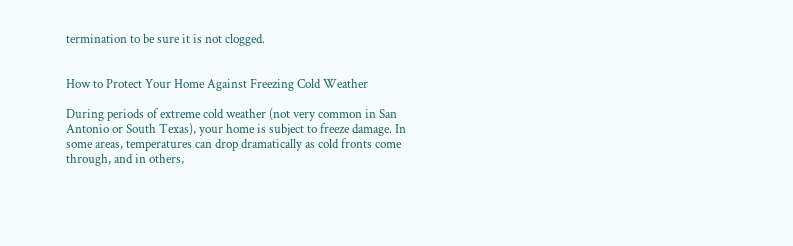termination to be sure it is not clogged.


How to Protect Your Home Against Freezing Cold Weather

During periods of extreme cold weather (not very common in San Antonio or South Texas), your home is subject to freeze damage. In some areas, temperatures can drop dramatically as cold fronts come through, and in others,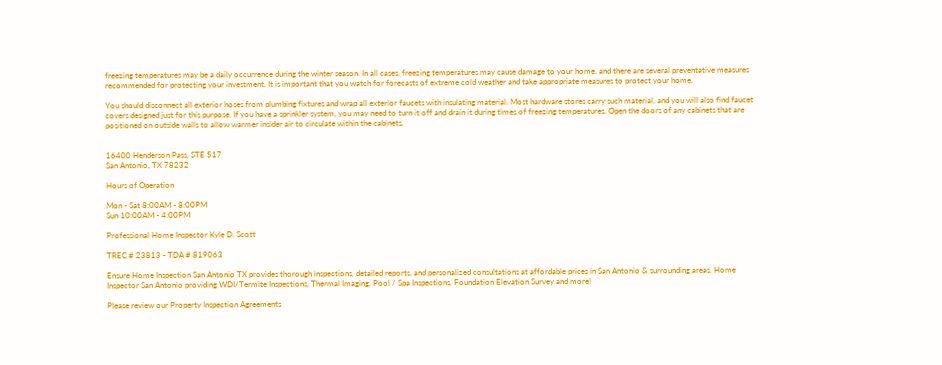freezing temperatures may be a daily occurrence during the winter season. In all cases, freezing temperatures may cause damage to your home, and there are several preventative measures recommended for protecting your investment. It is important that you watch for forecasts of extreme cold weather and take appropriate measures to protect your home.

You should disconnect all exterior hoses from plumbing fixtures and wrap all exterior faucets with insulating material. Most hardware stores carry such material, and you will also find faucet covers designed just for this purpose. If you have a sprinkler system, you may need to turn it off and drain it during times of freezing temperatures. Open the doors of any cabinets that are positioned on outside walls to allow warmer insider air to circulate within the cabinets.


16400 Henderson Pass, STE 517
San Antonio, TX 78232

Hours of Operation

Mon - Sat 8:00AM - 8:00PM
Sun 10:00AM - 4:00PM

Professional Home Inspector Kyle D. Scott

TREC # 23813 - TDA # 819063

Ensure Home Inspection San Antonio TX provides thorough inspections, detailed reports, and personalized consultations at affordable prices in San Antonio & surrounding areas. Home Inspector San Antonio providing WDI/Termite Inspections, Thermal Imaging, Pool / Spa Inspections, Foundation Elevation Survey and more!

Please review our Property Inspection Agreements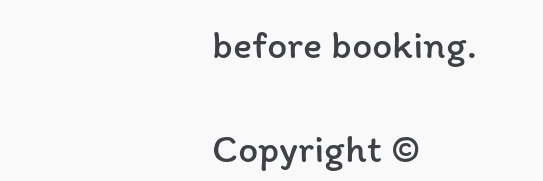before booking.

Copyright ©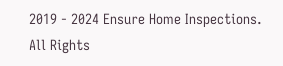2019 - 2024 Ensure Home Inspections. All Rights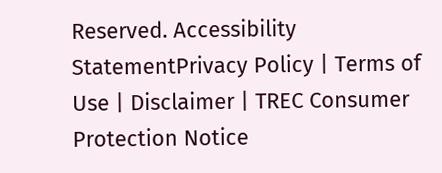Reserved. Accessibility StatementPrivacy Policy | Terms of Use | Disclaimer | TREC Consumer Protection Notice